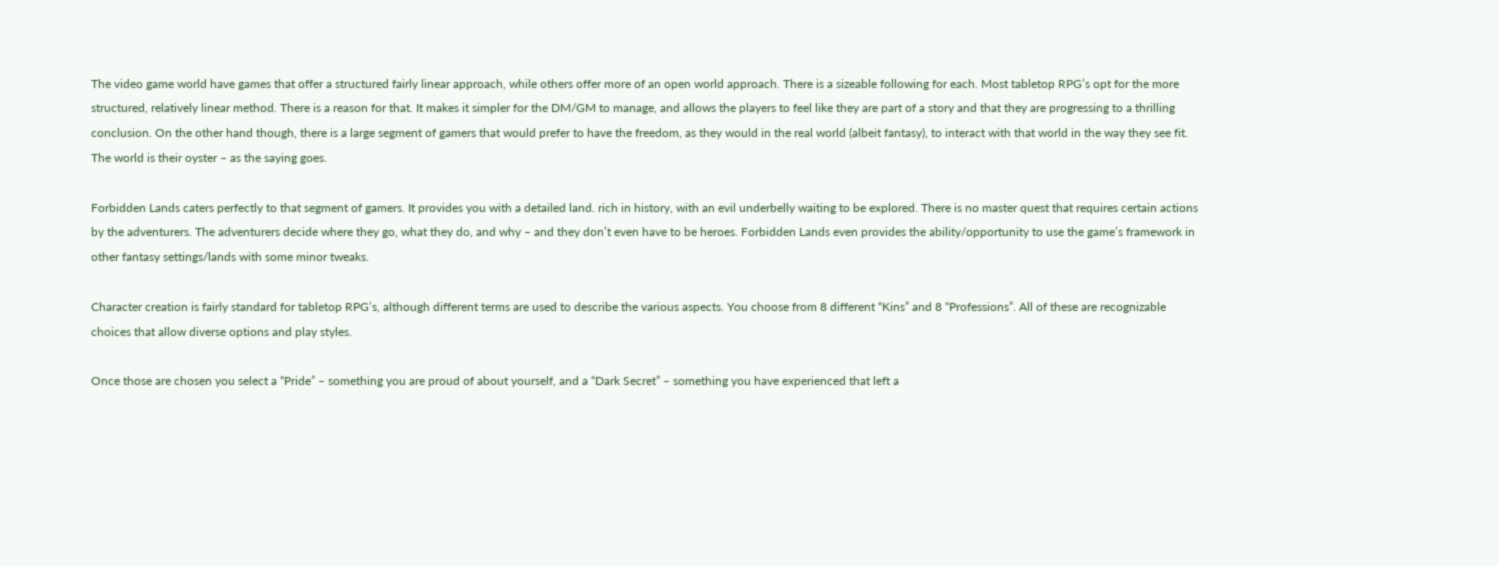The video game world have games that offer a structured fairly linear approach, while others offer more of an open world approach. There is a sizeable following for each. Most tabletop RPG’s opt for the more structured, relatively linear method. There is a reason for that. It makes it simpler for the DM/GM to manage, and allows the players to feel like they are part of a story and that they are progressing to a thrilling conclusion. On the other hand though, there is a large segment of gamers that would prefer to have the freedom, as they would in the real world (albeit fantasy), to interact with that world in the way they see fit. The world is their oyster – as the saying goes.

Forbidden Lands caters perfectly to that segment of gamers. It provides you with a detailed land. rich in history, with an evil underbelly waiting to be explored. There is no master quest that requires certain actions by the adventurers. The adventurers decide where they go, what they do, and why – and they don’t even have to be heroes. Forbidden Lands even provides the ability/opportunity to use the game’s framework in other fantasy settings/lands with some minor tweaks.

Character creation is fairly standard for tabletop RPG’s, although different terms are used to describe the various aspects. You choose from 8 different “Kins” and 8 “Professions”. All of these are recognizable choices that allow diverse options and play styles.

Once those are chosen you select a “Pride” – something you are proud of about yourself, and a “Dark Secret” – something you have experienced that left a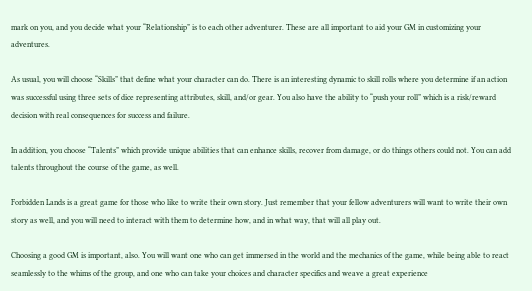mark on you, and you decide what your “Relationship” is to each other adventurer. These are all important to aid your GM in customizing your adventures.

As usual, you will choose “Skills” that define what your character can do. There is an interesting dynamic to skill rolls where you determine if an action was successful using three sets of dice representing attributes, skill, and/or gear. You also have the ability to “push your roll” which is a risk/reward decision with real consequences for success and failure.

In addition, you choose “Talents” which provide unique abilities that can enhance skills, recover from damage, or do things others could not. You can add talents throughout the course of the game, as well.

Forbidden Lands is a great game for those who like to write their own story. Just remember that your fellow adventurers will want to write their own story as well, and you will need to interact with them to determine how, and in what way, that will all play out.

Choosing a good GM is important, also. You will want one who can get immersed in the world and the mechanics of the game, while being able to react seamlessly to the whims of the group, and one who can take your choices and character specifics and weave a great experience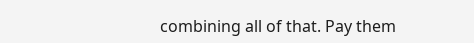combining all of that. Pay them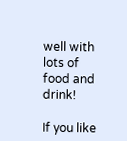well with lots of food and drink!

If you like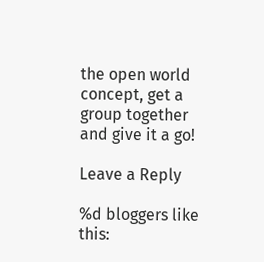the open world concept, get a group together and give it a go!

Leave a Reply

%d bloggers like this: